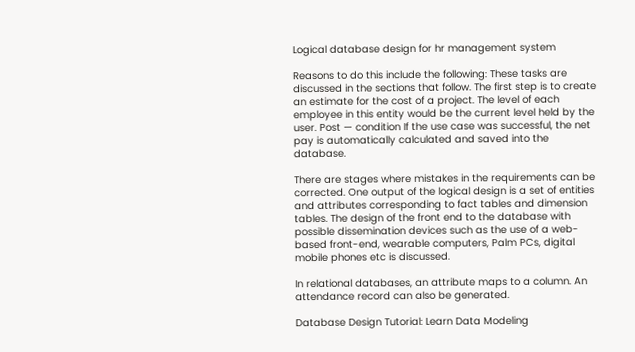Logical database design for hr management system

Reasons to do this include the following: These tasks are discussed in the sections that follow. The first step is to create an estimate for the cost of a project. The level of each employee in this entity would be the current level held by the user. Post — condition If the use case was successful, the net pay is automatically calculated and saved into the database.

There are stages where mistakes in the requirements can be corrected. One output of the logical design is a set of entities and attributes corresponding to fact tables and dimension tables. The design of the front end to the database with possible dissemination devices such as the use of a web-based front-end, wearable computers, Palm PCs, digital mobile phones etc is discussed.

In relational databases, an attribute maps to a column. An attendance record can also be generated.

Database Design Tutorial: Learn Data Modeling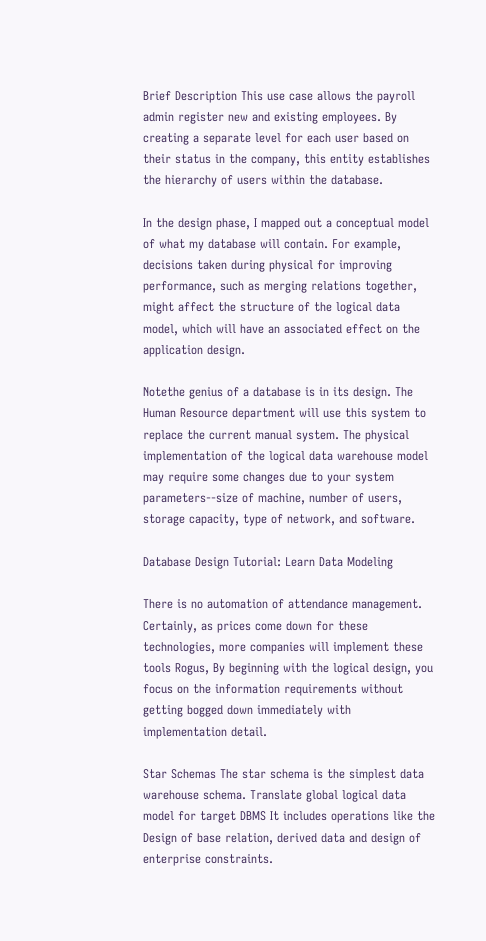Brief Description This use case allows the payroll admin register new and existing employees. By creating a separate level for each user based on their status in the company, this entity establishes the hierarchy of users within the database.

In the design phase, I mapped out a conceptual model of what my database will contain. For example, decisions taken during physical for improving performance, such as merging relations together, might affect the structure of the logical data model, which will have an associated effect on the application design.

Notethe genius of a database is in its design. The Human Resource department will use this system to replace the current manual system. The physical implementation of the logical data warehouse model may require some changes due to your system parameters--size of machine, number of users, storage capacity, type of network, and software.

Database Design Tutorial: Learn Data Modeling

There is no automation of attendance management. Certainly, as prices come down for these technologies, more companies will implement these tools Rogus, By beginning with the logical design, you focus on the information requirements without getting bogged down immediately with implementation detail.

Star Schemas The star schema is the simplest data warehouse schema. Translate global logical data model for target DBMS It includes operations like the Design of base relation, derived data and design of enterprise constraints.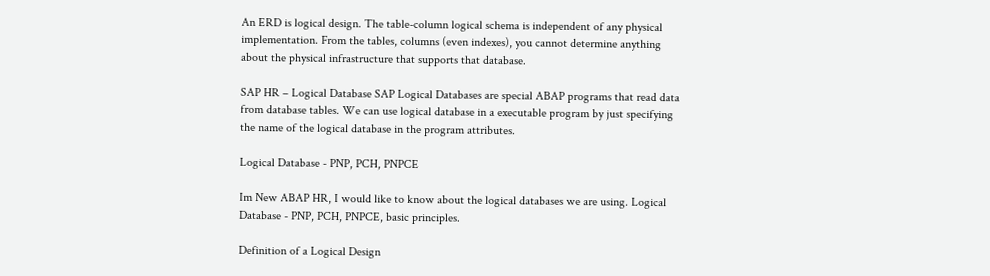An ERD is logical design. The table-column logical schema is independent of any physical implementation. From the tables, columns (even indexes), you cannot determine anything about the physical infrastructure that supports that database.

SAP HR – Logical Database SAP Logical Databases are special ABAP programs that read data from database tables. We can use logical database in a executable program by just specifying the name of the logical database in the program attributes.

Logical Database - PNP, PCH, PNPCE

Im New ABAP HR, I would like to know about the logical databases we are using. Logical Database - PNP, PCH, PNPCE, basic principles.

Definition of a Logical Design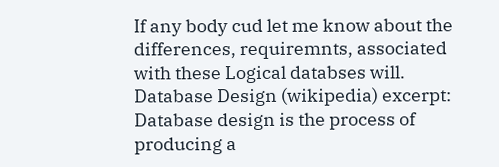If any body cud let me know about the differences, requiremnts, associated with these Logical databses will. Database Design (wikipedia) excerpt: Database design is the process of producing a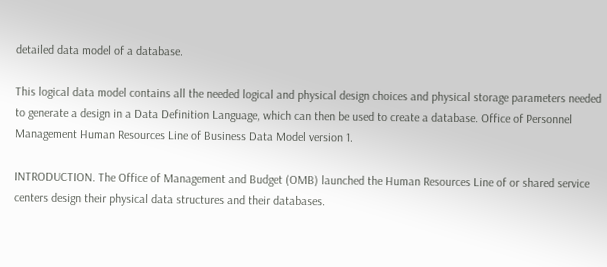detailed data model of a database.

This logical data model contains all the needed logical and physical design choices and physical storage parameters needed to generate a design in a Data Definition Language, which can then be used to create a database. Office of Personnel Management Human Resources Line of Business Data Model version 1.

INTRODUCTION. The Office of Management and Budget (OMB) launched the Human Resources Line of or shared service centers design their physical data structures and their databases.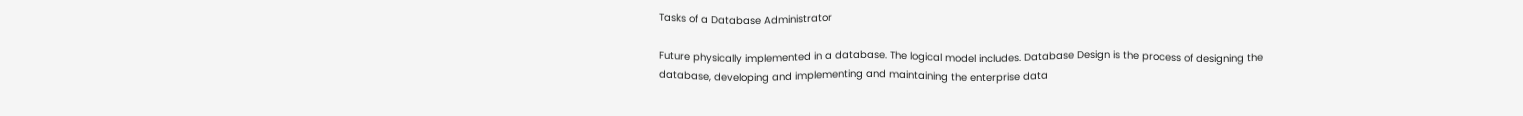Tasks of a Database Administrator

Future physically implemented in a database. The logical model includes. Database Design is the process of designing the database, developing and implementing and maintaining the enterprise data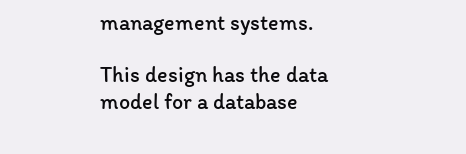management systems.

This design has the data model for a database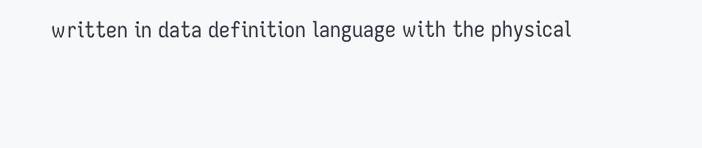written in data definition language with the physical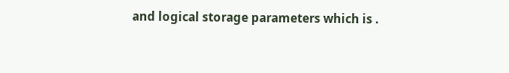and logical storage parameters which is .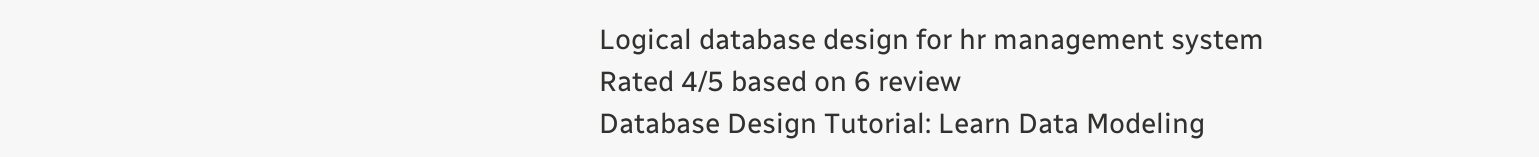Logical database design for hr management system
Rated 4/5 based on 6 review
Database Design Tutorial: Learn Data Modeling